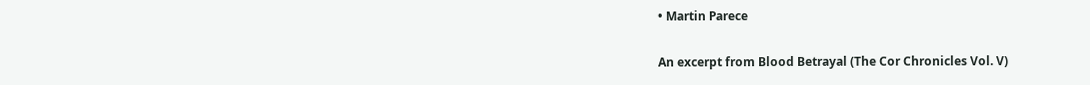• Martin Parece

An excerpt from Blood Betrayal (The Cor Chronicles Vol. V)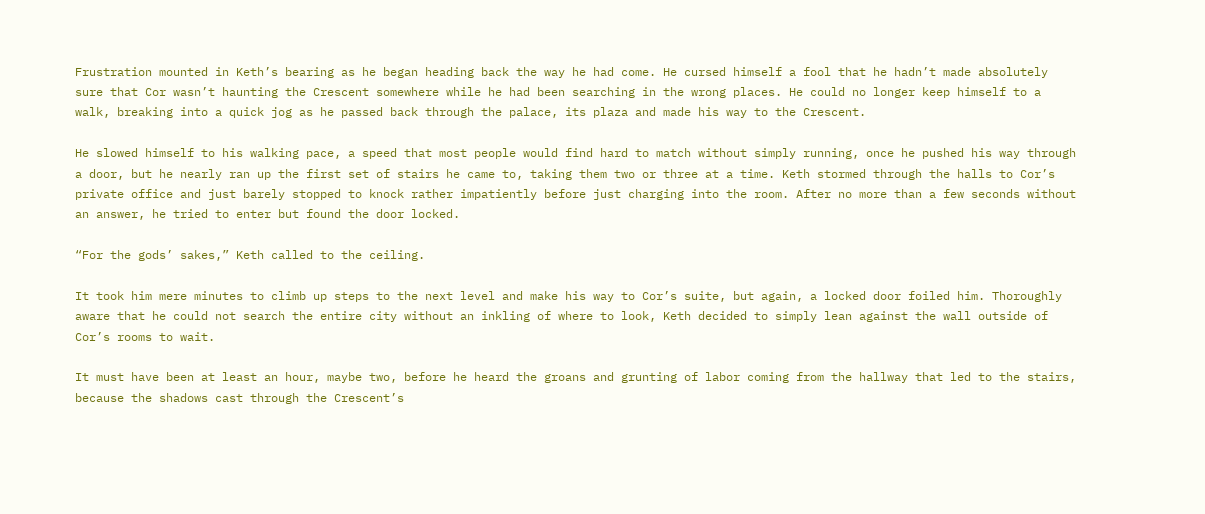Frustration mounted in Keth’s bearing as he began heading back the way he had come. He cursed himself a fool that he hadn’t made absolutely sure that Cor wasn’t haunting the Crescent somewhere while he had been searching in the wrong places. He could no longer keep himself to a walk, breaking into a quick jog as he passed back through the palace, its plaza and made his way to the Crescent.

He slowed himself to his walking pace, a speed that most people would find hard to match without simply running, once he pushed his way through a door, but he nearly ran up the first set of stairs he came to, taking them two or three at a time. Keth stormed through the halls to Cor’s private office and just barely stopped to knock rather impatiently before just charging into the room. After no more than a few seconds without an answer, he tried to enter but found the door locked.

“For the gods’ sakes,” Keth called to the ceiling.

It took him mere minutes to climb up steps to the next level and make his way to Cor’s suite, but again, a locked door foiled him. Thoroughly aware that he could not search the entire city without an inkling of where to look, Keth decided to simply lean against the wall outside of Cor’s rooms to wait.

It must have been at least an hour, maybe two, before he heard the groans and grunting of labor coming from the hallway that led to the stairs, because the shadows cast through the Crescent’s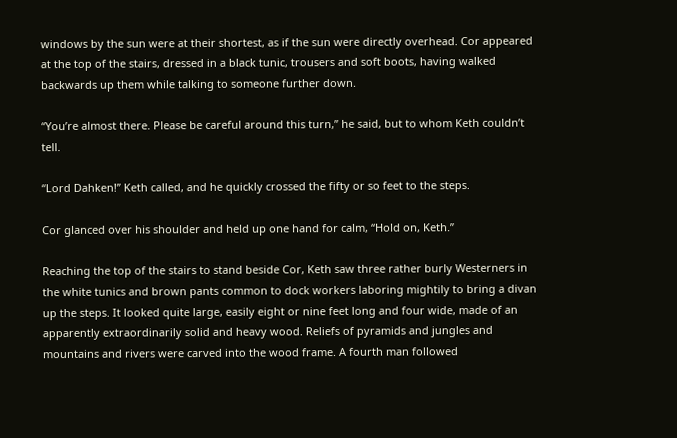windows by the sun were at their shortest, as if the sun were directly overhead. Cor appeared at the top of the stairs, dressed in a black tunic, trousers and soft boots, having walked backwards up them while talking to someone further down.

“You’re almost there. Please be careful around this turn,” he said, but to whom Keth couldn’t tell.

“Lord Dahken!” Keth called, and he quickly crossed the fifty or so feet to the steps.

Cor glanced over his shoulder and held up one hand for calm, “Hold on, Keth.”

Reaching the top of the stairs to stand beside Cor, Keth saw three rather burly Westerners in the white tunics and brown pants common to dock workers laboring mightily to bring a divan up the steps. It looked quite large, easily eight or nine feet long and four wide, made of an apparently extraordinarily solid and heavy wood. Reliefs of pyramids and jungles and mountains and rivers were carved into the wood frame. A fourth man followed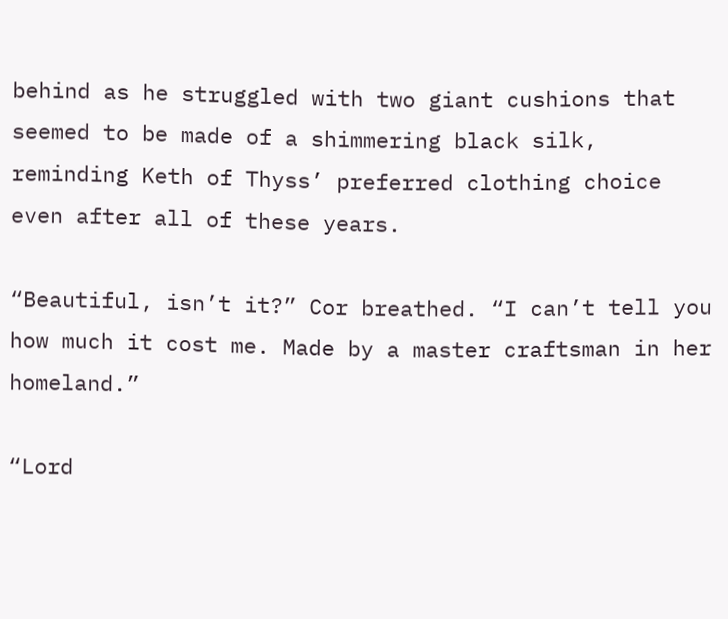behind as he struggled with two giant cushions that seemed to be made of a shimmering black silk, reminding Keth of Thyss’ preferred clothing choice even after all of these years.

“Beautiful, isn’t it?” Cor breathed. “I can’t tell you how much it cost me. Made by a master craftsman in her homeland.”

“Lord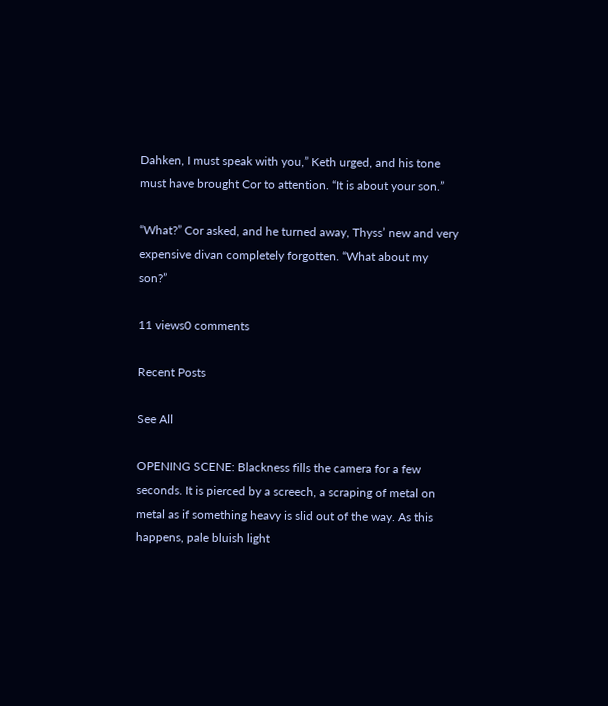Dahken, I must speak with you,” Keth urged, and his tone must have brought Cor to attention. “It is about your son.”

“What?” Cor asked, and he turned away, Thyss’ new and very expensive divan completely forgotten. “What about my son?”

11 views0 comments

Recent Posts

See All

OPENING SCENE: Blackness fills the camera for a few seconds. It is pierced by a screech, a scraping of metal on metal as if something heavy is slid out of the way. As this happens, pale bluish light